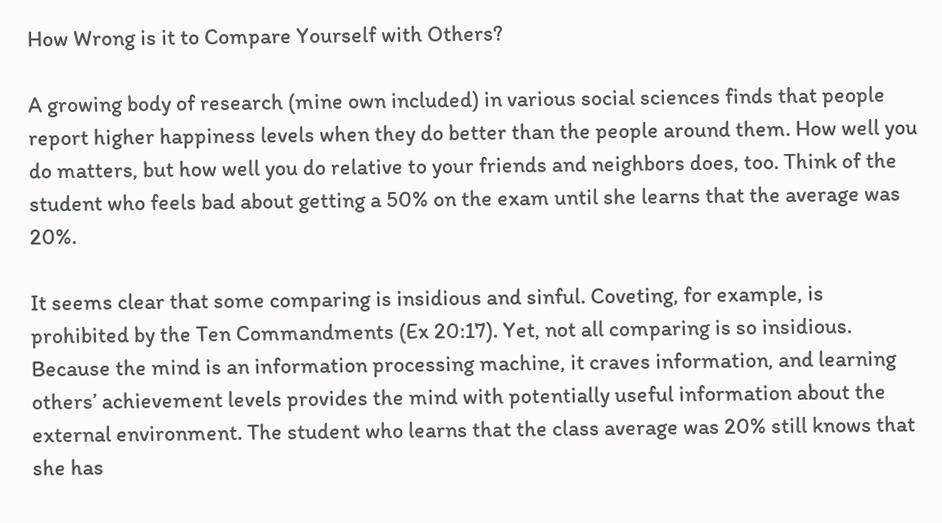How Wrong is it to Compare Yourself with Others?

A growing body of research (mine own included) in various social sciences finds that people report higher happiness levels when they do better than the people around them. How well you do matters, but how well you do relative to your friends and neighbors does, too. Think of the student who feels bad about getting a 50% on the exam until she learns that the average was 20%.

It seems clear that some comparing is insidious and sinful. Coveting, for example, is prohibited by the Ten Commandments (Ex 20:17). Yet, not all comparing is so insidious. Because the mind is an information processing machine, it craves information, and learning others’ achievement levels provides the mind with potentially useful information about the external environment. The student who learns that the class average was 20% still knows that she has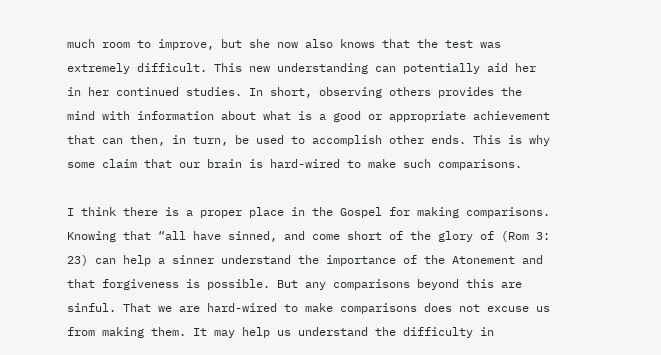much room to improve, but she now also knows that the test was extremely difficult. This new understanding can potentially aid her in her continued studies. In short, observing others provides the mind with information about what is a good or appropriate achievement that can then, in turn, be used to accomplish other ends. This is why some claim that our brain is hard-wired to make such comparisons.

I think there is a proper place in the Gospel for making comparisons. Knowing that “all have sinned, and come short of the glory of (Rom 3: 23) can help a sinner understand the importance of the Atonement and that forgiveness is possible. But any comparisons beyond this are sinful. That we are hard-wired to make comparisons does not excuse us from making them. It may help us understand the difficulty in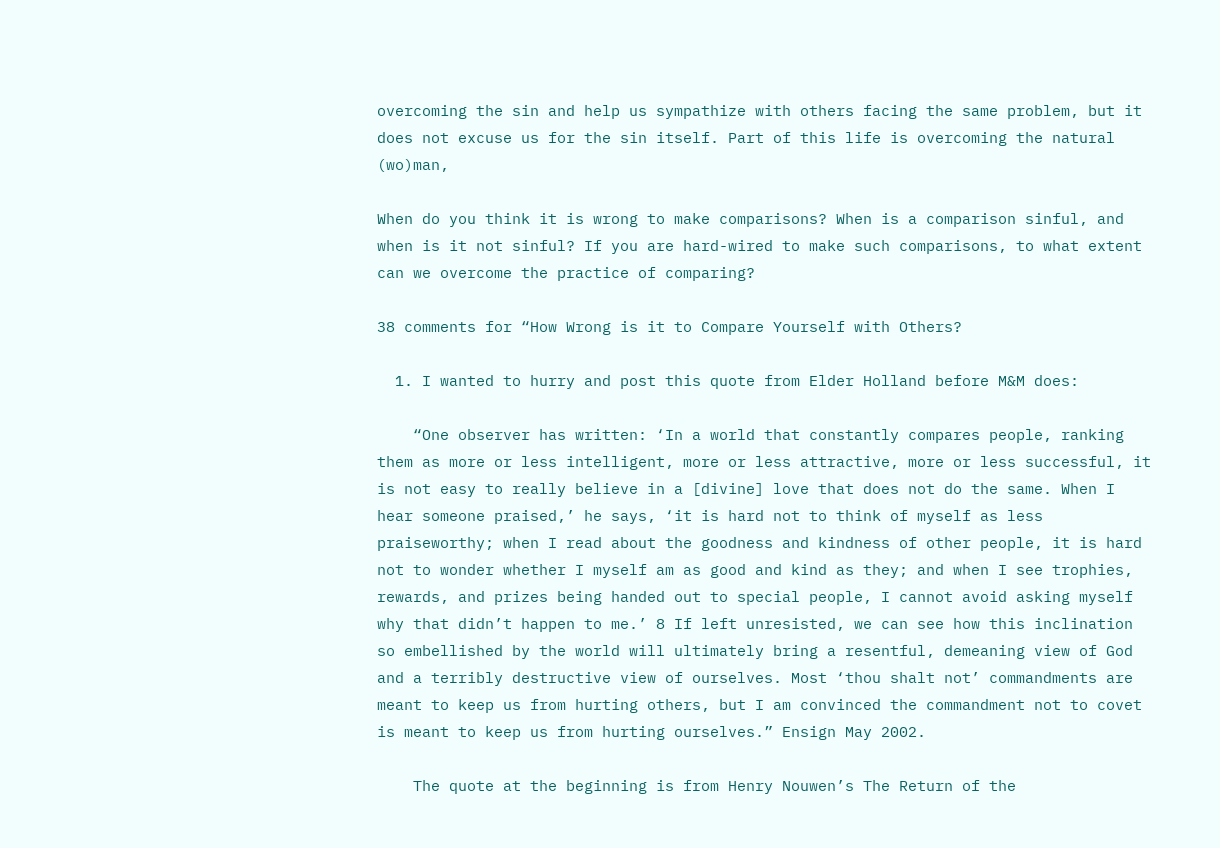overcoming the sin and help us sympathize with others facing the same problem, but it does not excuse us for the sin itself. Part of this life is overcoming the natural (wo)man,

When do you think it is wrong to make comparisons? When is a comparison sinful, and when is it not sinful? If you are hard-wired to make such comparisons, to what extent can we overcome the practice of comparing?

38 comments for “How Wrong is it to Compare Yourself with Others?

  1. I wanted to hurry and post this quote from Elder Holland before M&M does:

    “One observer has written: ‘In a world that constantly compares people, ranking them as more or less intelligent, more or less attractive, more or less successful, it is not easy to really believe in a [divine] love that does not do the same. When I hear someone praised,’ he says, ‘it is hard not to think of myself as less praiseworthy; when I read about the goodness and kindness of other people, it is hard not to wonder whether I myself am as good and kind as they; and when I see trophies, rewards, and prizes being handed out to special people, I cannot avoid asking myself why that didn’t happen to me.’ 8 If left unresisted, we can see how this inclination so embellished by the world will ultimately bring a resentful, demeaning view of God and a terribly destructive view of ourselves. Most ‘thou shalt not’ commandments are meant to keep us from hurting others, but I am convinced the commandment not to covet is meant to keep us from hurting ourselves.” Ensign May 2002.

    The quote at the beginning is from Henry Nouwen’s The Return of the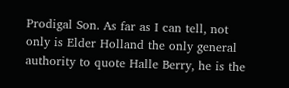Prodigal Son. As far as I can tell, not only is Elder Holland the only general authority to quote Halle Berry, he is the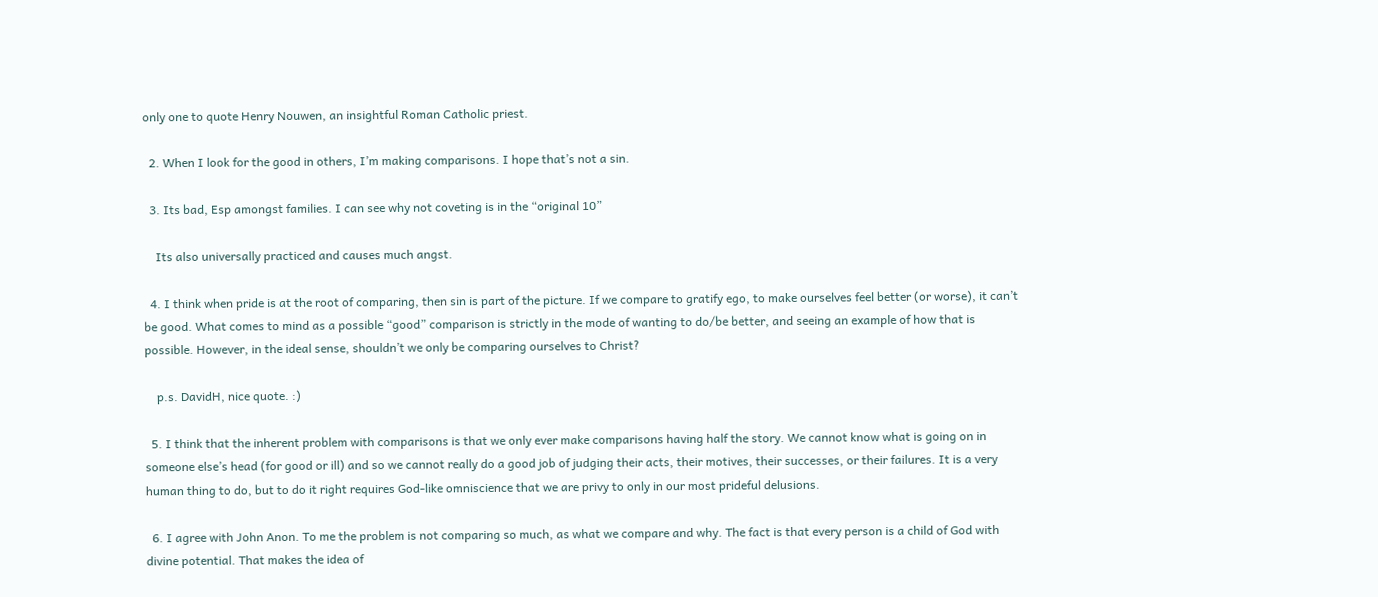only one to quote Henry Nouwen, an insightful Roman Catholic priest.

  2. When I look for the good in others, I’m making comparisons. I hope that’s not a sin.

  3. Its bad, Esp amongst families. I can see why not coveting is in the “original 10”

    Its also universally practiced and causes much angst.

  4. I think when pride is at the root of comparing, then sin is part of the picture. If we compare to gratify ego, to make ourselves feel better (or worse), it can’t be good. What comes to mind as a possible “good” comparison is strictly in the mode of wanting to do/be better, and seeing an example of how that is possible. However, in the ideal sense, shouldn’t we only be comparing ourselves to Christ?

    p.s. DavidH, nice quote. :)

  5. I think that the inherent problem with comparisons is that we only ever make comparisons having half the story. We cannot know what is going on in someone else’s head (for good or ill) and so we cannot really do a good job of judging their acts, their motives, their successes, or their failures. It is a very human thing to do, but to do it right requires God-like omniscience that we are privy to only in our most prideful delusions.

  6. I agree with John Anon. To me the problem is not comparing so much, as what we compare and why. The fact is that every person is a child of God with divine potential. That makes the idea of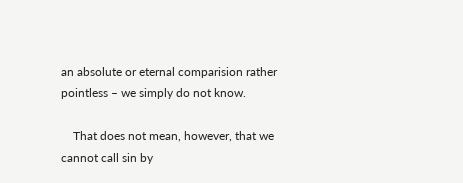an absolute or eternal comparision rather pointless – we simply do not know.

    That does not mean, however, that we cannot call sin by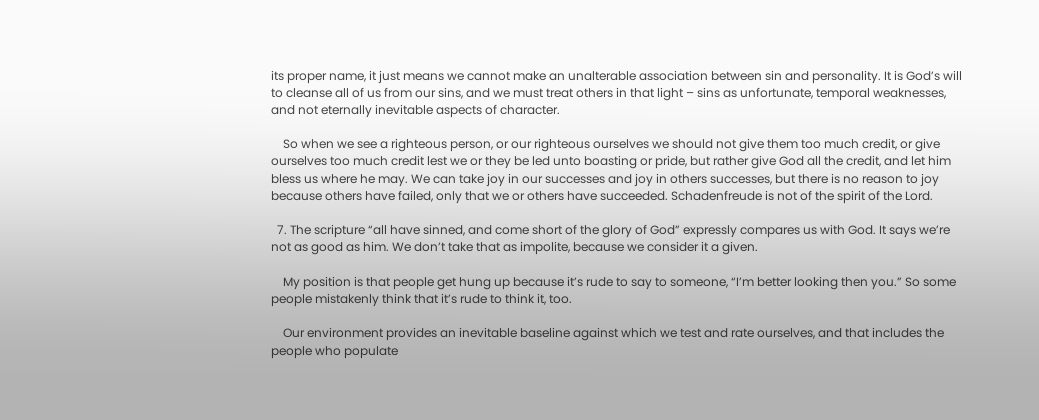its proper name, it just means we cannot make an unalterable association between sin and personality. It is God’s will to cleanse all of us from our sins, and we must treat others in that light – sins as unfortunate, temporal weaknesses, and not eternally inevitable aspects of character.

    So when we see a righteous person, or our righteous ourselves we should not give them too much credit, or give ourselves too much credit lest we or they be led unto boasting or pride, but rather give God all the credit, and let him bless us where he may. We can take joy in our successes and joy in others successes, but there is no reason to joy because others have failed, only that we or others have succeeded. Schadenfreude is not of the spirit of the Lord.

  7. The scripture “all have sinned, and come short of the glory of God” expressly compares us with God. It says we’re not as good as him. We don’t take that as impolite, because we consider it a given.

    My position is that people get hung up because it’s rude to say to someone, “I’m better looking then you.” So some people mistakenly think that it’s rude to think it, too.

    Our environment provides an inevitable baseline against which we test and rate ourselves, and that includes the people who populate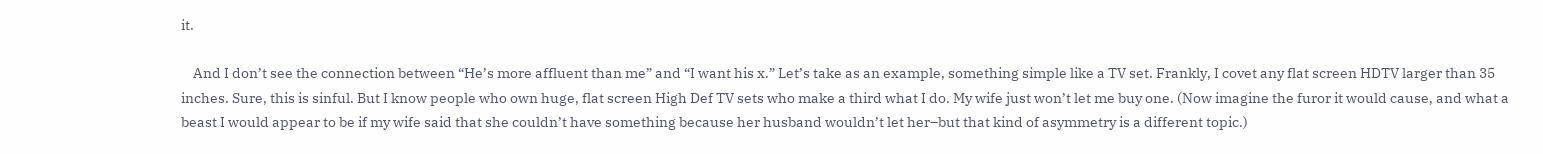it.

    And I don’t see the connection between “He’s more affluent than me” and “I want his x.” Let’s take as an example, something simple like a TV set. Frankly, I covet any flat screen HDTV larger than 35 inches. Sure, this is sinful. But I know people who own huge, flat screen High Def TV sets who make a third what I do. My wife just won’t let me buy one. (Now imagine the furor it would cause, and what a beast I would appear to be if my wife said that she couldn’t have something because her husband wouldn’t let her–but that kind of asymmetry is a different topic.)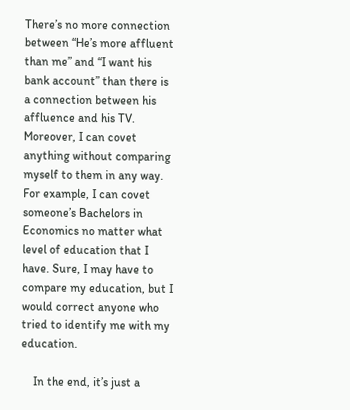There’s no more connection between “He’s more affluent than me” and “I want his bank account” than there is a connection between his affluence and his TV. Moreover, I can covet anything without comparing myself to them in any way. For example, I can covet someone’s Bachelors in Economics no matter what level of education that I have. Sure, I may have to compare my education, but I would correct anyone who tried to identify me with my education.

    In the end, it’s just a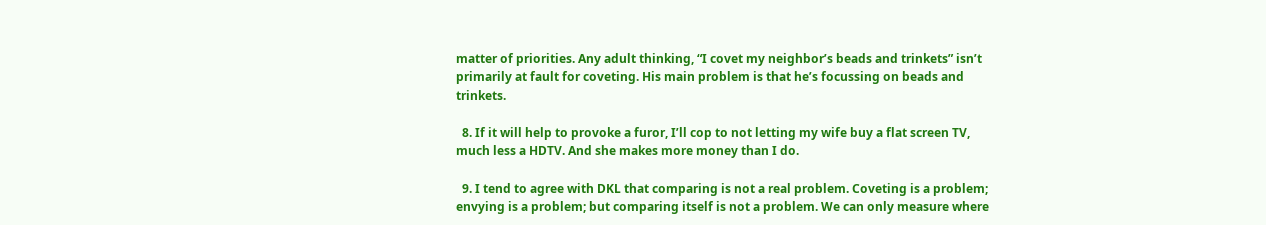matter of priorities. Any adult thinking, “I covet my neighbor’s beads and trinkets” isn’t primarily at fault for coveting. His main problem is that he’s focussing on beads and trinkets.

  8. If it will help to provoke a furor, I’ll cop to not letting my wife buy a flat screen TV, much less a HDTV. And she makes more money than I do.

  9. I tend to agree with DKL that comparing is not a real problem. Coveting is a problem; envying is a problem; but comparing itself is not a problem. We can only measure where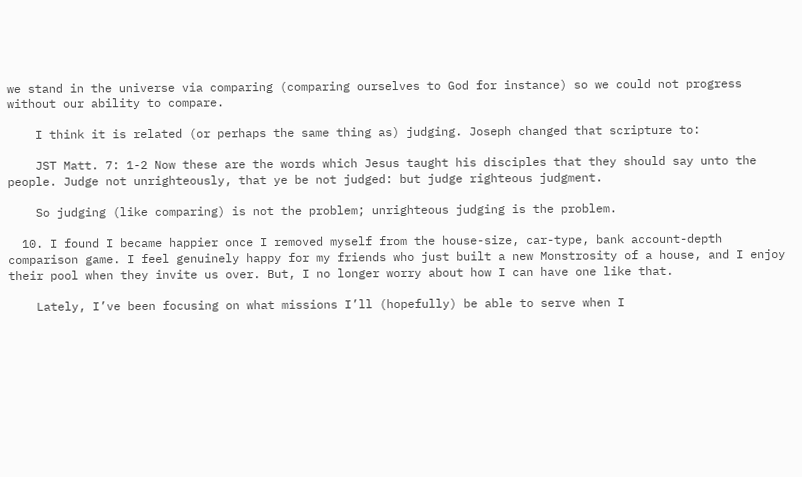we stand in the universe via comparing (comparing ourselves to God for instance) so we could not progress without our ability to compare.

    I think it is related (or perhaps the same thing as) judging. Joseph changed that scripture to:

    JST Matt. 7: 1-2 Now these are the words which Jesus taught his disciples that they should say unto the people. Judge not unrighteously, that ye be not judged: but judge righteous judgment.

    So judging (like comparing) is not the problem; unrighteous judging is the problem.

  10. I found I became happier once I removed myself from the house-size, car-type, bank account-depth comparison game. I feel genuinely happy for my friends who just built a new Monstrosity of a house, and I enjoy their pool when they invite us over. But, I no longer worry about how I can have one like that.

    Lately, I’ve been focusing on what missions I’ll (hopefully) be able to serve when I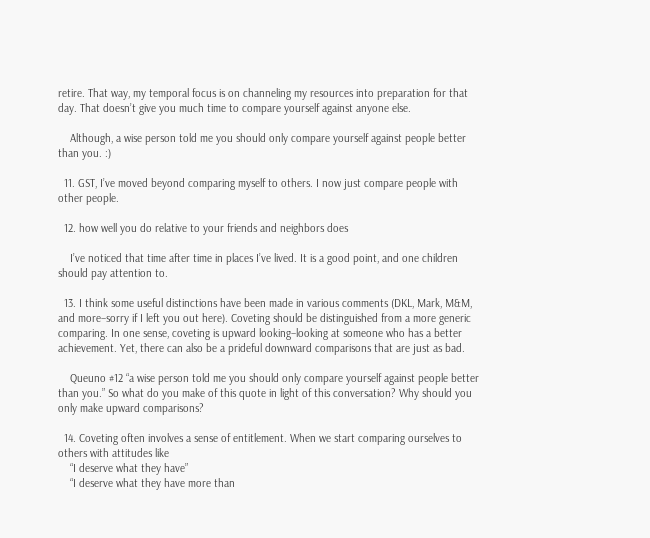retire. That way, my temporal focus is on channeling my resources into preparation for that day. That doesn’t give you much time to compare yourself against anyone else.

    Although, a wise person told me you should only compare yourself against people better than you. :)

  11. GST, I’ve moved beyond comparing myself to others. I now just compare people with other people.

  12. how well you do relative to your friends and neighbors does

    I’ve noticed that time after time in places I’ve lived. It is a good point, and one children should pay attention to.

  13. I think some useful distinctions have been made in various comments (DKL, Mark, M&M, and more–sorry if I left you out here). Coveting should be distinguished from a more generic comparing. In one sense, coveting is upward looking–looking at someone who has a better achievement. Yet, there can also be a prideful downward comparisons that are just as bad.

    Queuno #12 “a wise person told me you should only compare yourself against people better than you.” So what do you make of this quote in light of this conversation? Why should you only make upward comparisons?

  14. Coveting often involves a sense of entitlement. When we start comparing ourselves to others with attitudes like
    “I deserve what they have”
    “I deserve what they have more than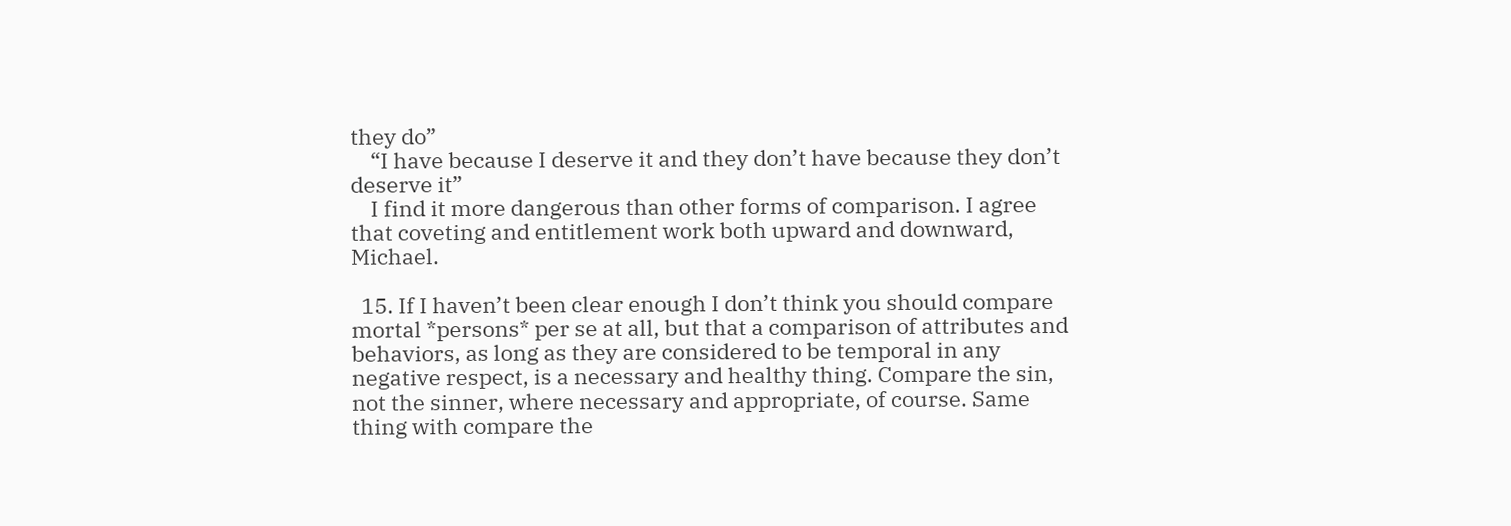they do”
    “I have because I deserve it and they don’t have because they don’t deserve it”
    I find it more dangerous than other forms of comparison. I agree that coveting and entitlement work both upward and downward, Michael.

  15. If I haven’t been clear enough I don’t think you should compare mortal *persons* per se at all, but that a comparison of attributes and behaviors, as long as they are considered to be temporal in any negative respect, is a necessary and healthy thing. Compare the sin, not the sinner, where necessary and appropriate, of course. Same thing with compare the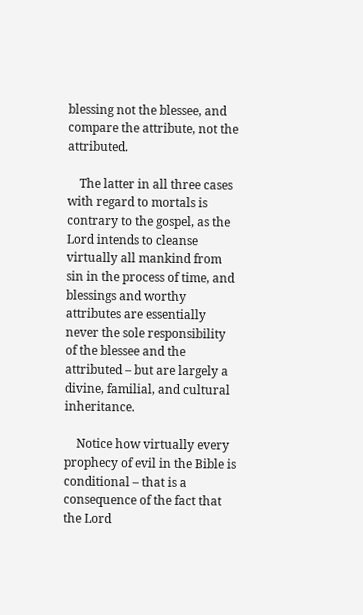blessing not the blessee, and compare the attribute, not the attributed.

    The latter in all three cases with regard to mortals is contrary to the gospel, as the Lord intends to cleanse virtually all mankind from sin in the process of time, and blessings and worthy attributes are essentially never the sole responsibility of the blessee and the attributed – but are largely a divine, familial, and cultural inheritance.

    Notice how virtually every prophecy of evil in the Bible is conditional – that is a consequence of the fact that the Lord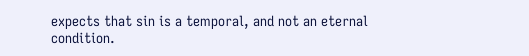expects that sin is a temporal, and not an eternal condition.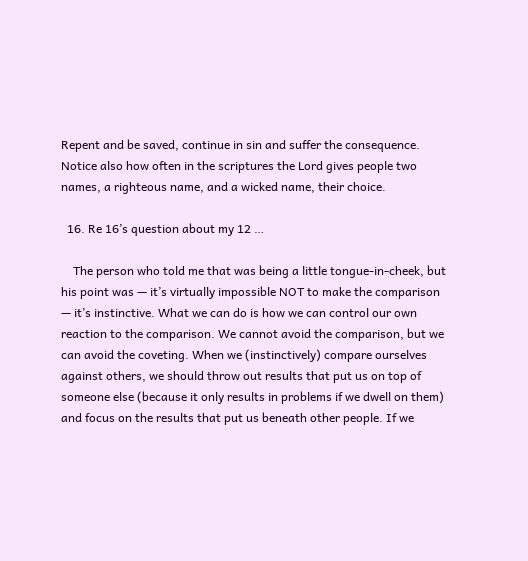Repent and be saved, continue in sin and suffer the consequence. Notice also how often in the scriptures the Lord gives people two names, a righteous name, and a wicked name, their choice.

  16. Re 16’s question about my 12 …

    The person who told me that was being a little tongue-in-cheek, but his point was — it’s virtually impossible NOT to make the comparison — it’s instinctive. What we can do is how we can control our own reaction to the comparison. We cannot avoid the comparison, but we can avoid the coveting. When we (instinctively) compare ourselves against others, we should throw out results that put us on top of someone else (because it only results in problems if we dwell on them) and focus on the results that put us beneath other people. If we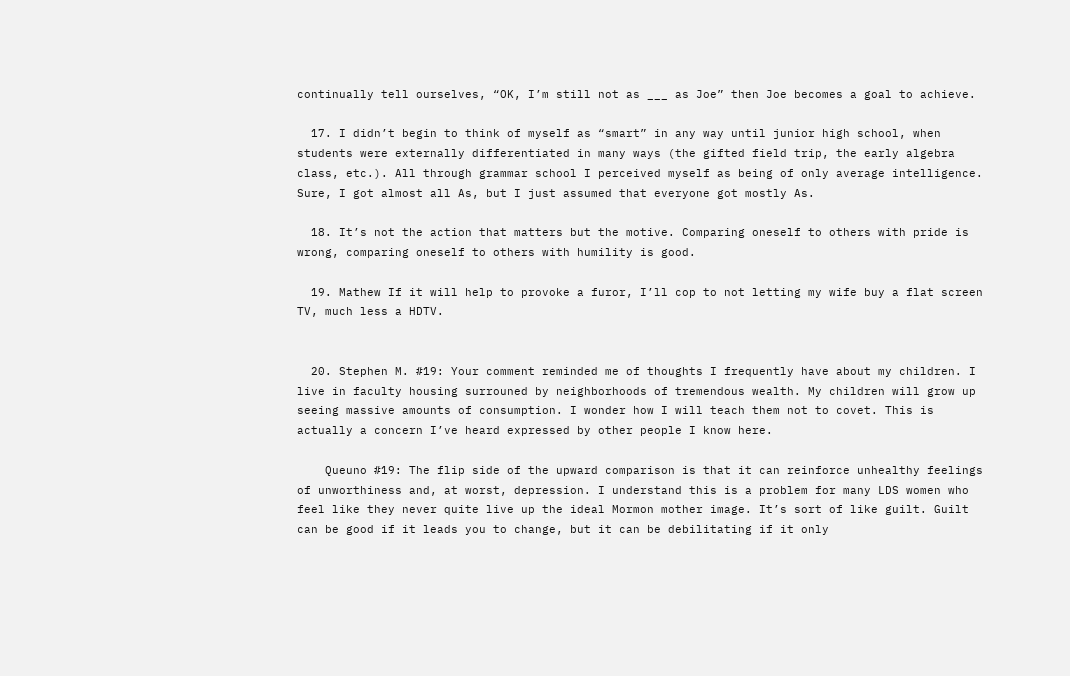continually tell ourselves, “OK, I’m still not as ___ as Joe” then Joe becomes a goal to achieve.

  17. I didn’t begin to think of myself as “smart” in any way until junior high school, when students were externally differentiated in many ways (the gifted field trip, the early algebra class, etc.). All through grammar school I perceived myself as being of only average intelligence. Sure, I got almost all As, but I just assumed that everyone got mostly As.

  18. It’s not the action that matters but the motive. Comparing oneself to others with pride is wrong, comparing oneself to others with humility is good.

  19. Mathew If it will help to provoke a furor, I’ll cop to not letting my wife buy a flat screen TV, much less a HDTV.


  20. Stephen M. #19: Your comment reminded me of thoughts I frequently have about my children. I live in faculty housing surrouned by neighborhoods of tremendous wealth. My children will grow up seeing massive amounts of consumption. I wonder how I will teach them not to covet. This is actually a concern I’ve heard expressed by other people I know here.

    Queuno #19: The flip side of the upward comparison is that it can reinforce unhealthy feelings of unworthiness and, at worst, depression. I understand this is a problem for many LDS women who feel like they never quite live up the ideal Mormon mother image. It’s sort of like guilt. Guilt can be good if it leads you to change, but it can be debilitating if it only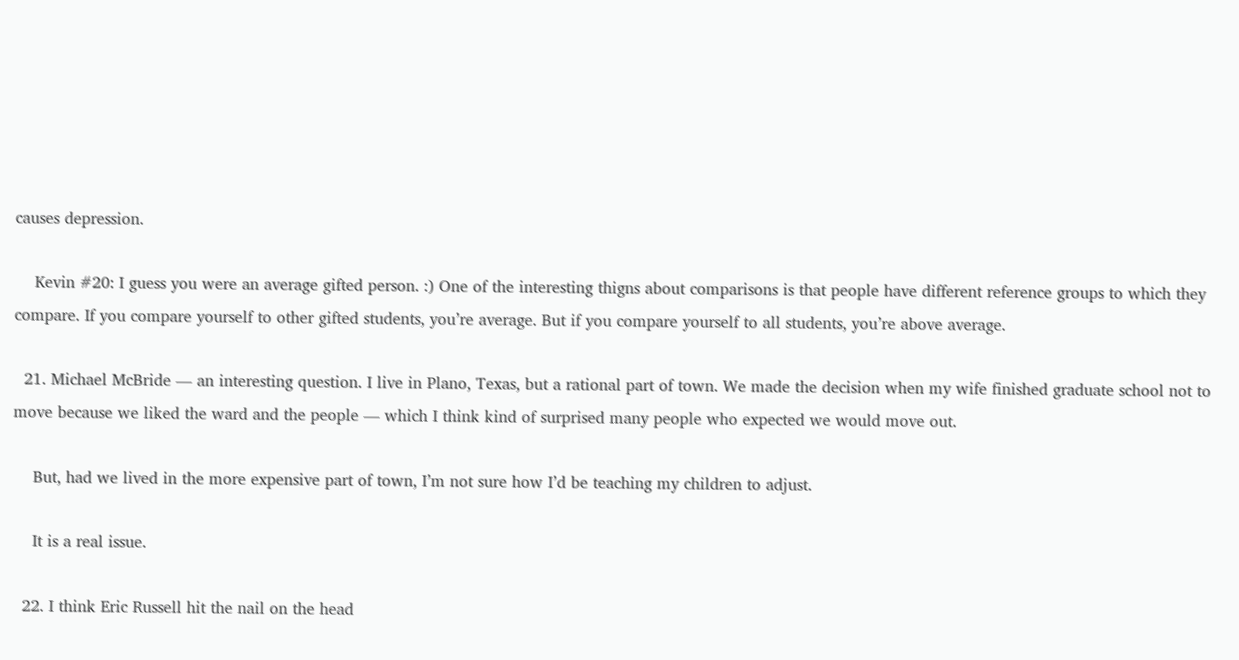causes depression.

    Kevin #20: I guess you were an average gifted person. :) One of the interesting thigns about comparisons is that people have different reference groups to which they compare. If you compare yourself to other gifted students, you’re average. But if you compare yourself to all students, you’re above average.

  21. Michael McBride — an interesting question. I live in Plano, Texas, but a rational part of town. We made the decision when my wife finished graduate school not to move because we liked the ward and the people — which I think kind of surprised many people who expected we would move out.

    But, had we lived in the more expensive part of town, I’m not sure how I’d be teaching my children to adjust.

    It is a real issue.

  22. I think Eric Russell hit the nail on the head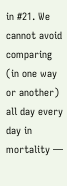in #21. We cannot avoid comparing (in one way or another) all day every day in mortality —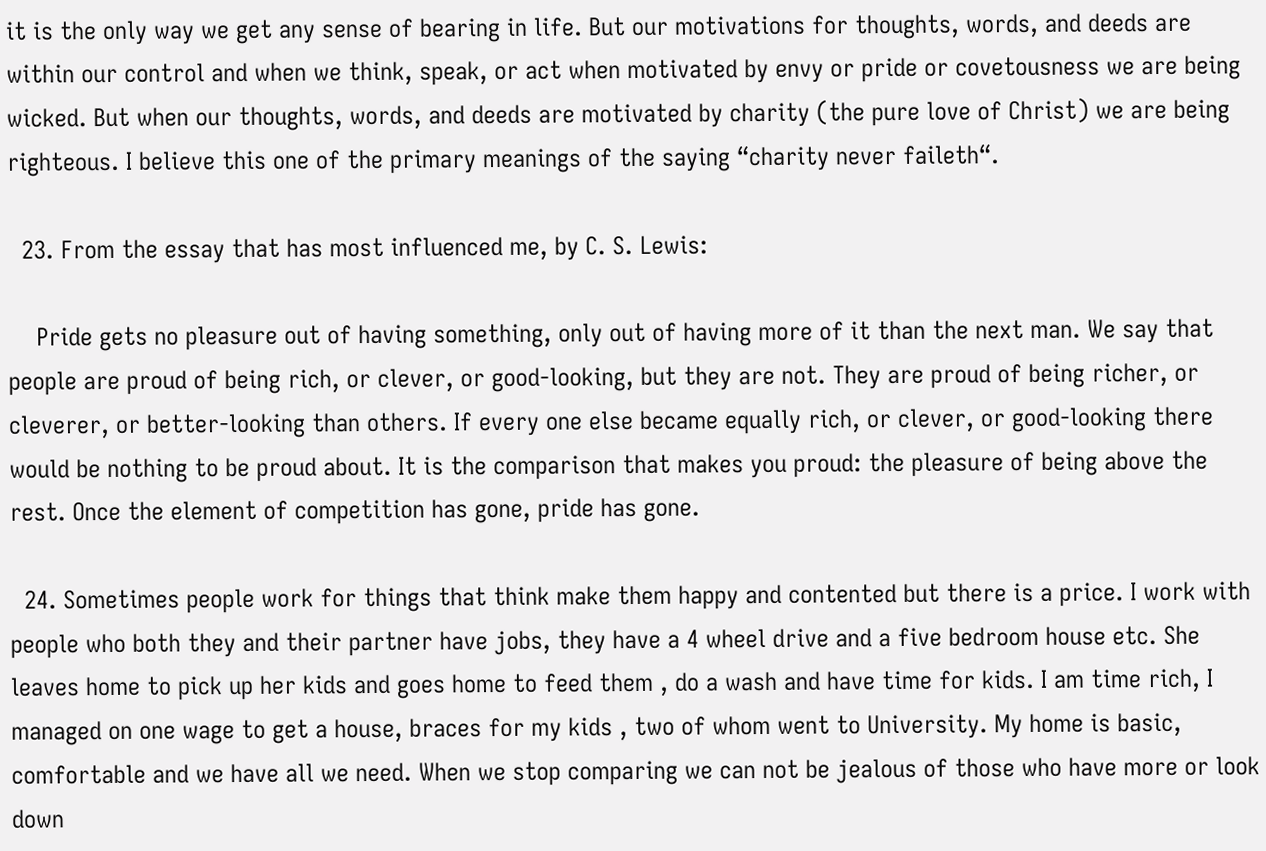it is the only way we get any sense of bearing in life. But our motivations for thoughts, words, and deeds are within our control and when we think, speak, or act when motivated by envy or pride or covetousness we are being wicked. But when our thoughts, words, and deeds are motivated by charity (the pure love of Christ) we are being righteous. I believe this one of the primary meanings of the saying “charity never faileth“.

  23. From the essay that has most influenced me, by C. S. Lewis:

    Pride gets no pleasure out of having something, only out of having more of it than the next man. We say that people are proud of being rich, or clever, or good-looking, but they are not. They are proud of being richer, or cleverer, or better-looking than others. If every one else became equally rich, or clever, or good-looking there would be nothing to be proud about. It is the comparison that makes you proud: the pleasure of being above the rest. Once the element of competition has gone, pride has gone.

  24. Sometimes people work for things that think make them happy and contented but there is a price. I work with people who both they and their partner have jobs, they have a 4 wheel drive and a five bedroom house etc. She leaves home to pick up her kids and goes home to feed them , do a wash and have time for kids. I am time rich, I managed on one wage to get a house, braces for my kids , two of whom went to University. My home is basic, comfortable and we have all we need. When we stop comparing we can not be jealous of those who have more or look down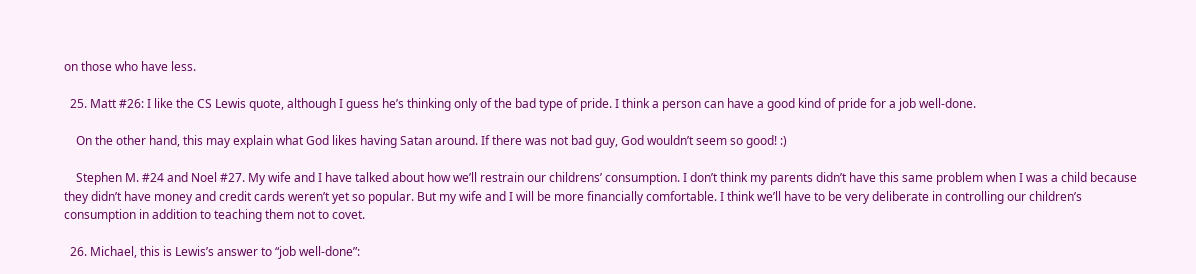on those who have less.

  25. Matt #26: I like the CS Lewis quote, although I guess he’s thinking only of the bad type of pride. I think a person can have a good kind of pride for a job well-done.

    On the other hand, this may explain what God likes having Satan around. If there was not bad guy, God wouldn’t seem so good! :)

    Stephen M. #24 and Noel #27. My wife and I have talked about how we’ll restrain our childrens’ consumption. I don’t think my parents didn’t have this same problem when I was a child because they didn’t have money and credit cards weren’t yet so popular. But my wife and I will be more financially comfortable. I think we’ll have to be very deliberate in controlling our children’s consumption in addition to teaching them not to covet.

  26. Michael, this is Lewis’s answer to “job well-done”: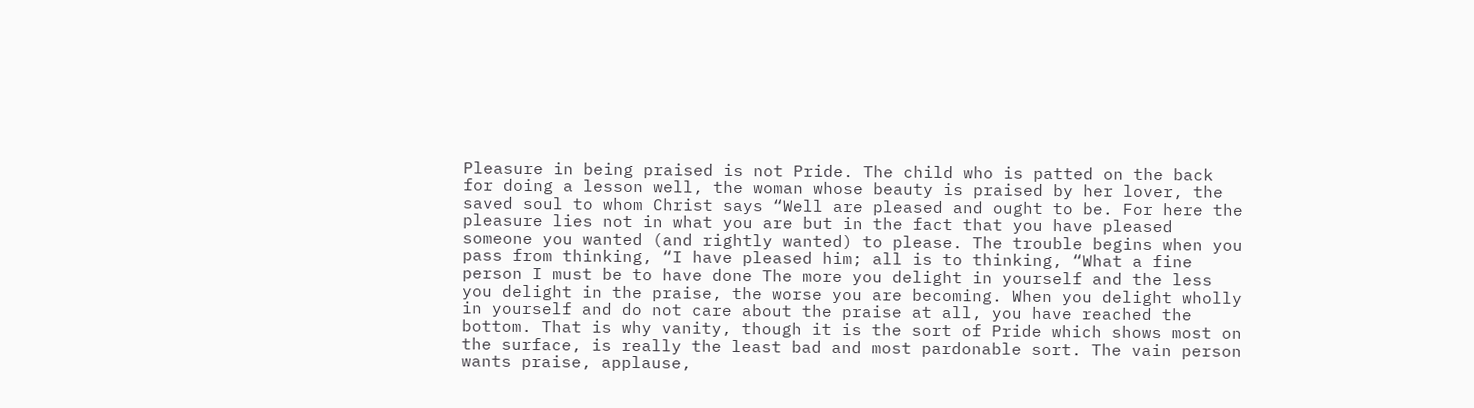Pleasure in being praised is not Pride. The child who is patted on the back for doing a lesson well, the woman whose beauty is praised by her lover, the saved soul to whom Christ says “Well are pleased and ought to be. For here the pleasure lies not in what you are but in the fact that you have pleased someone you wanted (and rightly wanted) to please. The trouble begins when you pass from thinking, “I have pleased him; all is to thinking, “What a fine person I must be to have done The more you delight in yourself and the less you delight in the praise, the worse you are becoming. When you delight wholly in yourself and do not care about the praise at all, you have reached the bottom. That is why vanity, though it is the sort of Pride which shows most on the surface, is really the least bad and most pardonable sort. The vain person wants praise, applause,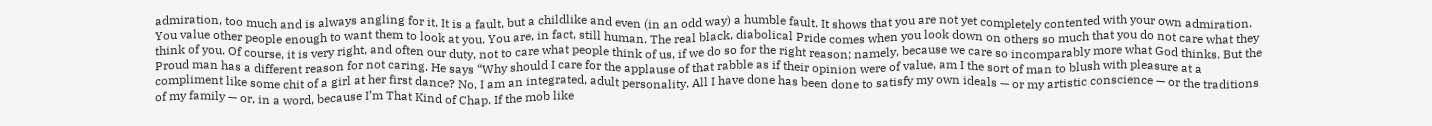admiration, too much and is always angling for it. It is a fault, but a childlike and even (in an odd way) a humble fault. It shows that you are not yet completely contented with your own admiration. You value other people enough to want them to look at you. You are, in fact, still human. The real black, diabolical Pride comes when you look down on others so much that you do not care what they think of you. Of course, it is very right, and often our duty, not to care what people think of us, if we do so for the right reason; namely, because we care so incomparably more what God thinks. But the Proud man has a different reason for not caring. He says “Why should I care for the applause of that rabble as if their opinion were of value, am I the sort of man to blush with pleasure at a compliment like some chit of a girl at her first dance? No, I am an integrated, adult personality. All I have done has been done to satisfy my own ideals — or my artistic conscience — or the traditions of my family — or, in a word, because I’m That Kind of Chap. If the mob like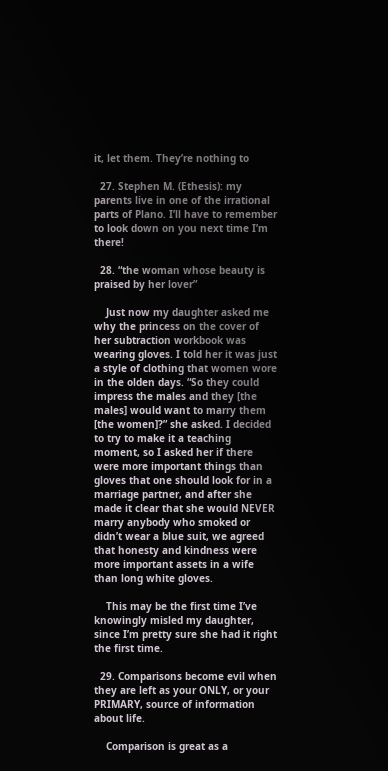it, let them. They’re nothing to

  27. Stephen M. (Ethesis): my parents live in one of the irrational parts of Plano. I’ll have to remember to look down on you next time I’m there!

  28. “the woman whose beauty is praised by her lover”

    Just now my daughter asked me why the princess on the cover of her subtraction workbook was wearing gloves. I told her it was just a style of clothing that women wore in the olden days. “So they could impress the males and they [the males] would want to marry them [the women]?” she asked. I decided to try to make it a teaching moment, so I asked her if there were more important things than gloves that one should look for in a marriage partner, and after she made it clear that she would NEVER marry anybody who smoked or didn’t wear a blue suit, we agreed that honesty and kindness were more important assets in a wife than long white gloves.

    This may be the first time I’ve knowingly misled my daughter, since I’m pretty sure she had it right the first time.

  29. Comparisons become evil when they are left as your ONLY, or your PRIMARY, source of information about life.

    Comparison is great as a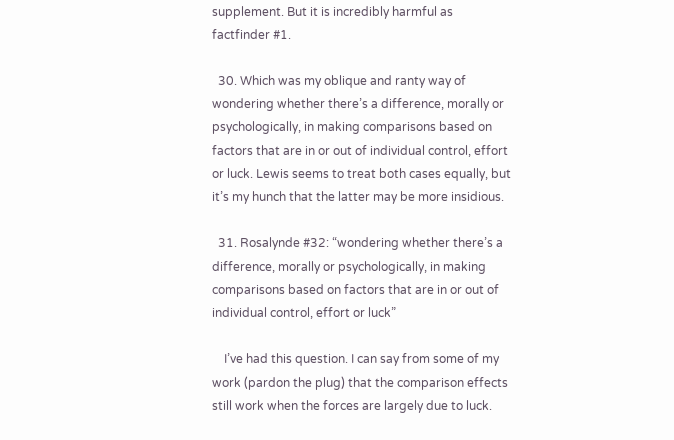supplement. But it is incredibly harmful as factfinder #1.

  30. Which was my oblique and ranty way of wondering whether there’s a difference, morally or psychologically, in making comparisons based on factors that are in or out of individual control, effort or luck. Lewis seems to treat both cases equally, but it’s my hunch that the latter may be more insidious.

  31. Rosalynde #32: “wondering whether there’s a difference, morally or psychologically, in making comparisons based on factors that are in or out of individual control, effort or luck”

    I’ve had this question. I can say from some of my work (pardon the plug) that the comparison effects still work when the forces are largely due to luck.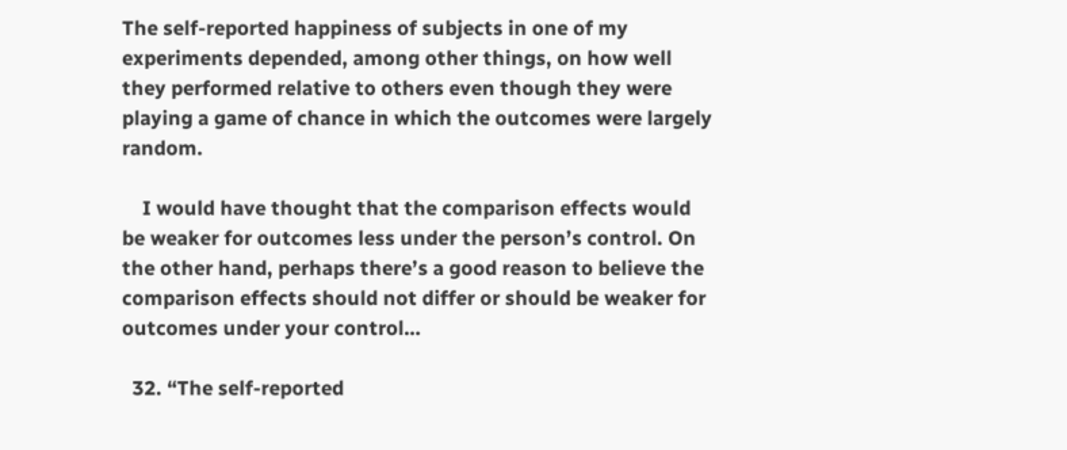The self-reported happiness of subjects in one of my experiments depended, among other things, on how well they performed relative to others even though they were playing a game of chance in which the outcomes were largely random.

    I would have thought that the comparison effects would be weaker for outcomes less under the person’s control. On the other hand, perhaps there’s a good reason to believe the comparison effects should not differ or should be weaker for outcomes under your control…

  32. “The self-reported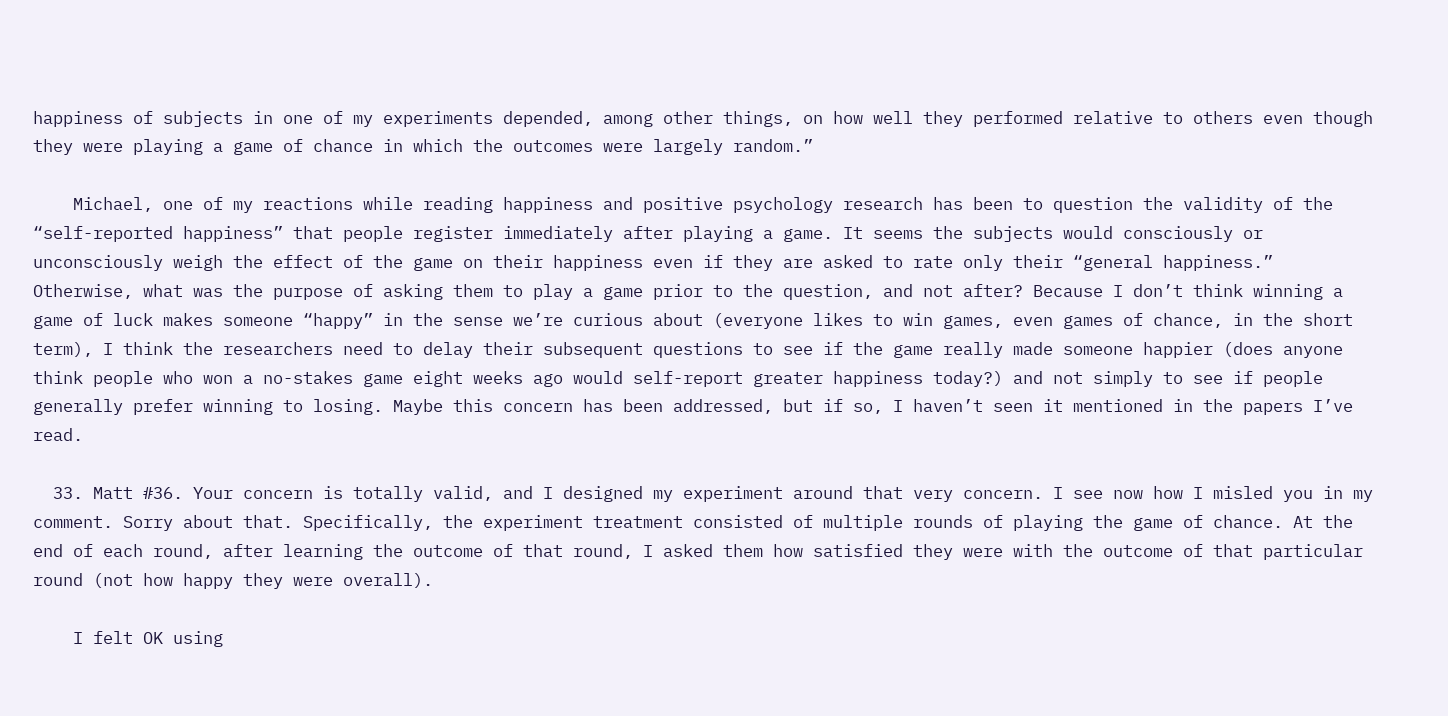happiness of subjects in one of my experiments depended, among other things, on how well they performed relative to others even though they were playing a game of chance in which the outcomes were largely random.”

    Michael, one of my reactions while reading happiness and positive psychology research has been to question the validity of the “self-reported happiness” that people register immediately after playing a game. It seems the subjects would consciously or unconsciously weigh the effect of the game on their happiness even if they are asked to rate only their “general happiness.” Otherwise, what was the purpose of asking them to play a game prior to the question, and not after? Because I don’t think winning a game of luck makes someone “happy” in the sense we’re curious about (everyone likes to win games, even games of chance, in the short term), I think the researchers need to delay their subsequent questions to see if the game really made someone happier (does anyone think people who won a no-stakes game eight weeks ago would self-report greater happiness today?) and not simply to see if people generally prefer winning to losing. Maybe this concern has been addressed, but if so, I haven’t seen it mentioned in the papers I’ve read.

  33. Matt #36. Your concern is totally valid, and I designed my experiment around that very concern. I see now how I misled you in my comment. Sorry about that. Specifically, the experiment treatment consisted of multiple rounds of playing the game of chance. At the end of each round, after learning the outcome of that round, I asked them how satisfied they were with the outcome of that particular round (not how happy they were overall).

    I felt OK using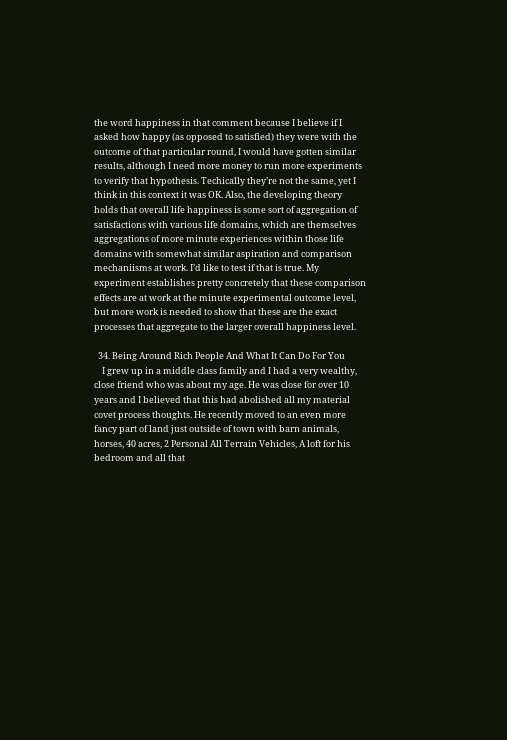the word happiness in that comment because I believe if I asked how happy (as opposed to satisfied) they were with the outcome of that particular round, I would have gotten similar results, although I need more money to run more experiments to verify that hypothesis. Techically they’re not the same, yet I think in this context it was OK. Also, the developing theory holds that overall life happiness is some sort of aggregation of satisfactions with various life domains, which are themselves aggregations of more minute experiences within those life domains with somewhat similar aspiration and comparison mechaniisms at work. I’d like to test if that is true. My experiment establishes pretty concretely that these comparison effects are at work at the minute experimental outcome level, but more work is needed to show that these are the exact processes that aggregate to the larger overall happiness level.

  34. Being Around Rich People And What It Can Do For You
    I grew up in a middle class family and I had a very wealthy, close friend who was about my age. He was close for over 10 years and I believed that this had abolished all my material covet process thoughts. He recently moved to an even more fancy part of land just outside of town with barn animals, horses, 40 acres, 2 Personal All Terrain Vehicles, A loft for his bedroom and all that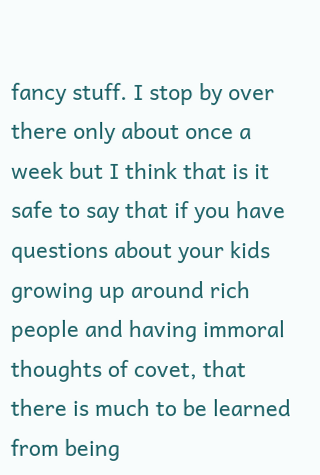fancy stuff. I stop by over there only about once a week but I think that is it safe to say that if you have questions about your kids growing up around rich people and having immoral thoughts of covet, that there is much to be learned from being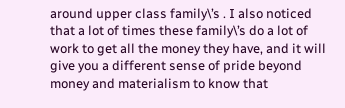around upper class family\’s . I also noticed that a lot of times these family\’s do a lot of work to get all the money they have, and it will give you a different sense of pride beyond money and materialism to know that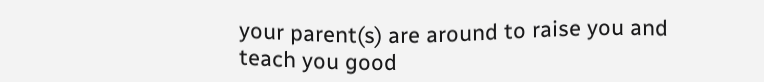your parent(s) are around to raise you and teach you good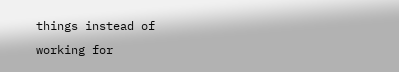things instead of working for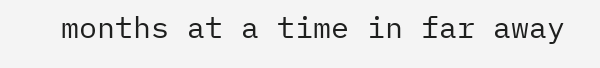months at a time in far away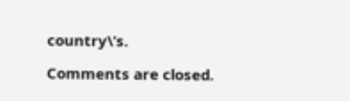country\’s.

Comments are closed.